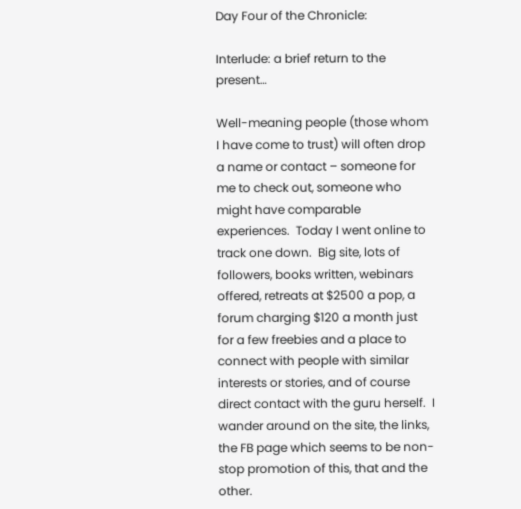Day Four of the Chronicle:

Interlude: a brief return to the present…

Well-meaning people (those whom I have come to trust) will often drop a name or contact – someone for me to check out, someone who might have comparable experiences.  Today I went online to track one down.  Big site, lots of followers, books written, webinars offered, retreats at $2500 a pop, a forum charging $120 a month just for a few freebies and a place to connect with people with similar interests or stories, and of course direct contact with the guru herself.  I wander around on the site, the links, the FB page which seems to be non-stop promotion of this, that and the other.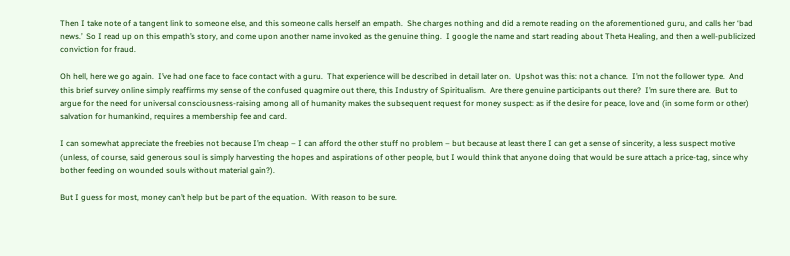Then I take note of a tangent link to someone else, and this someone calls herself an empath.  She charges nothing and did a remote reading on the aforementioned guru, and calls her ‘bad news.’  So I read up on this empath’s story, and come upon another name invoked as the genuine thing.  I google the name and start reading about Theta Healing, and then a well-publicized conviction for fraud.

Oh hell, here we go again.  I’ve had one face to face contact with a guru.  That experience will be described in detail later on.  Upshot was this: not a chance.  I’m not the follower type.  And this brief survey online simply reaffirms my sense of the confused quagmire out there, this Industry of Spiritualism.  Are there genuine participants out there?  I’m sure there are.  But to argue for the need for universal consciousness-raising among all of humanity makes the subsequent request for money suspect: as if the desire for peace, love and (in some form or other) salvation for humankind, requires a membership fee and card.

I can somewhat appreciate the freebies not because I’m cheap – I can afford the other stuff no problem – but because at least there I can get a sense of sincerity, a less suspect motive (unless, of course, said generous soul is simply harvesting the hopes and aspirations of other people, but I would think that anyone doing that would be sure attach a price-tag, since why bother feeding on wounded souls without material gain?).

But I guess for most, money can’t help but be part of the equation.  With reason to be sure.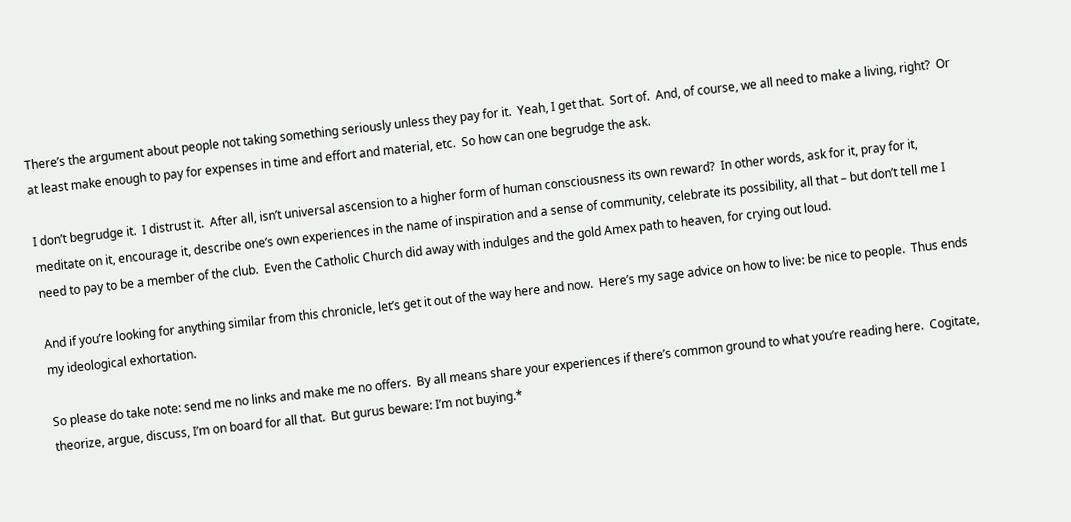There’s the argument about people not taking something seriously unless they pay for it.  Yeah, I get that.  Sort of.  And, of course, we all need to make a living, right?  Or at least make enough to pay for expenses in time and effort and material, etc.  So how can one begrudge the ask.

I don’t begrudge it.  I distrust it.  After all, isn’t universal ascension to a higher form of human consciousness its own reward?  In other words, ask for it, pray for it, meditate on it, encourage it, describe one’s own experiences in the name of inspiration and a sense of community, celebrate its possibility, all that – but don’t tell me I need to pay to be a member of the club.  Even the Catholic Church did away with indulges and the gold Amex path to heaven, for crying out loud.

And if you’re looking for anything similar from this chronicle, let’s get it out of the way here and now.  Here’s my sage advice on how to live: be nice to people.  Thus ends my ideological exhortation.

So please do take note: send me no links and make me no offers.  By all means share your experiences if there’s common ground to what you’re reading here.  Cogitate, theorize, argue, discuss, I’m on board for all that.  But gurus beware: I’m not buying.*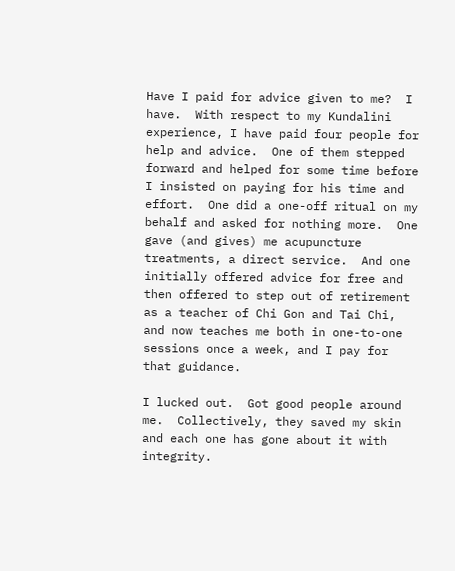Have I paid for advice given to me?  I have.  With respect to my Kundalini experience, I have paid four people for help and advice.  One of them stepped forward and helped for some time before I insisted on paying for his time and effort.  One did a one-off ritual on my behalf and asked for nothing more.  One gave (and gives) me acupuncture treatments, a direct service.  And one initially offered advice for free and then offered to step out of retirement as a teacher of Chi Gon and Tai Chi, and now teaches me both in one-to-one sessions once a week, and I pay for that guidance.

I lucked out.  Got good people around me.  Collectively, they saved my skin and each one has gone about it with integrity.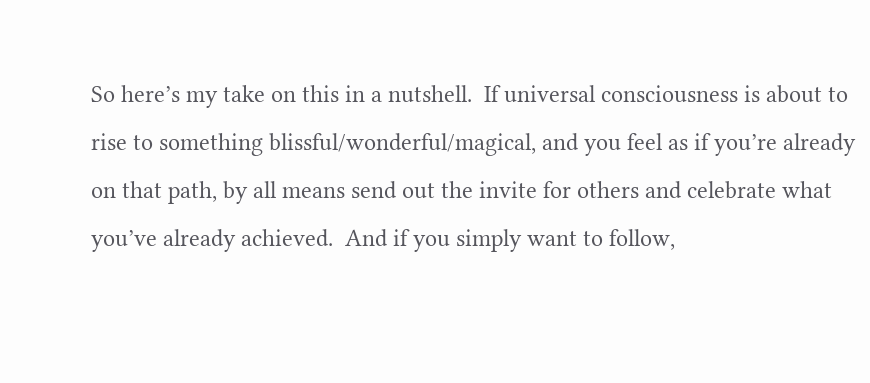So here’s my take on this in a nutshell.  If universal consciousness is about to rise to something blissful/wonderful/magical, and you feel as if you’re already on that path, by all means send out the invite for others and celebrate what you’ve already achieved.  And if you simply want to follow,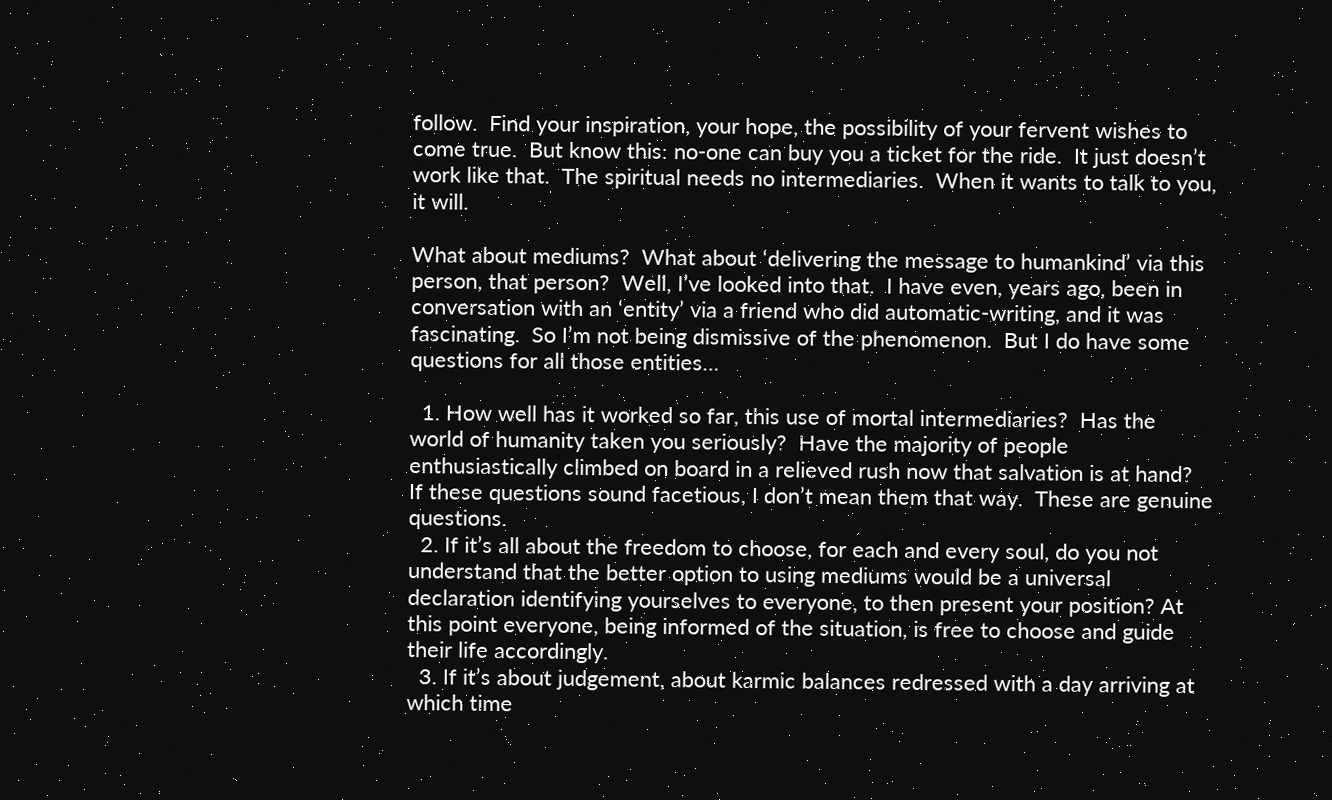follow.  Find your inspiration, your hope, the possibility of your fervent wishes to come true.  But know this: no-one can buy you a ticket for the ride.  It just doesn’t work like that.  The spiritual needs no intermediaries.  When it wants to talk to you, it will.

What about mediums?  What about ‘delivering the message to humankind’ via this person, that person?  Well, I’ve looked into that.  I have even, years ago, been in conversation with an ‘entity’ via a friend who did automatic-writing, and it was fascinating.  So I’m not being dismissive of the phenomenon.  But I do have some questions for all those entities…

  1. How well has it worked so far, this use of mortal intermediaries?  Has the world of humanity taken you seriously?  Have the majority of people enthusiastically climbed on board in a relieved rush now that salvation is at hand?  If these questions sound facetious, I don’t mean them that way.  These are genuine questions.
  2. If it’s all about the freedom to choose, for each and every soul, do you not understand that the better option to using mediums would be a universal declaration identifying yourselves to everyone, to then present your position? At this point everyone, being informed of the situation, is free to choose and guide their life accordingly.
  3. If it’s about judgement, about karmic balances redressed with a day arriving at which time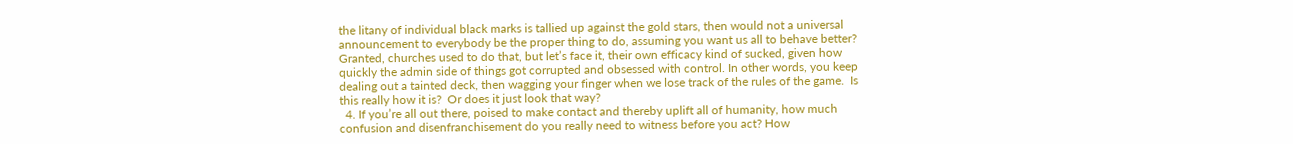the litany of individual black marks is tallied up against the gold stars, then would not a universal announcement to everybody be the proper thing to do, assuming you want us all to behave better? Granted, churches used to do that, but let’s face it, their own efficacy kind of sucked, given how quickly the admin side of things got corrupted and obsessed with control. In other words, you keep dealing out a tainted deck, then wagging your finger when we lose track of the rules of the game.  Is this really how it is?  Or does it just look that way?
  4. If you’re all out there, poised to make contact and thereby uplift all of humanity, how much confusion and disenfranchisement do you really need to witness before you act? How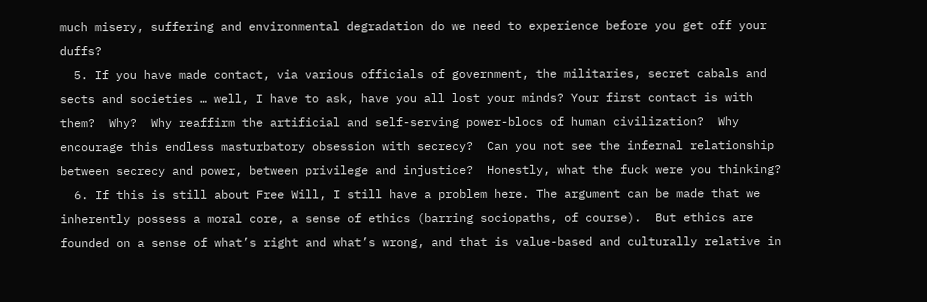much misery, suffering and environmental degradation do we need to experience before you get off your duffs?
  5. If you have made contact, via various officials of government, the militaries, secret cabals and sects and societies … well, I have to ask, have you all lost your minds? Your first contact is with them?  Why?  Why reaffirm the artificial and self-serving power-blocs of human civilization?  Why encourage this endless masturbatory obsession with secrecy?  Can you not see the infernal relationship between secrecy and power, between privilege and injustice?  Honestly, what the fuck were you thinking?
  6. If this is still about Free Will, I still have a problem here. The argument can be made that we inherently possess a moral core, a sense of ethics (barring sociopaths, of course).  But ethics are founded on a sense of what’s right and what’s wrong, and that is value-based and culturally relative in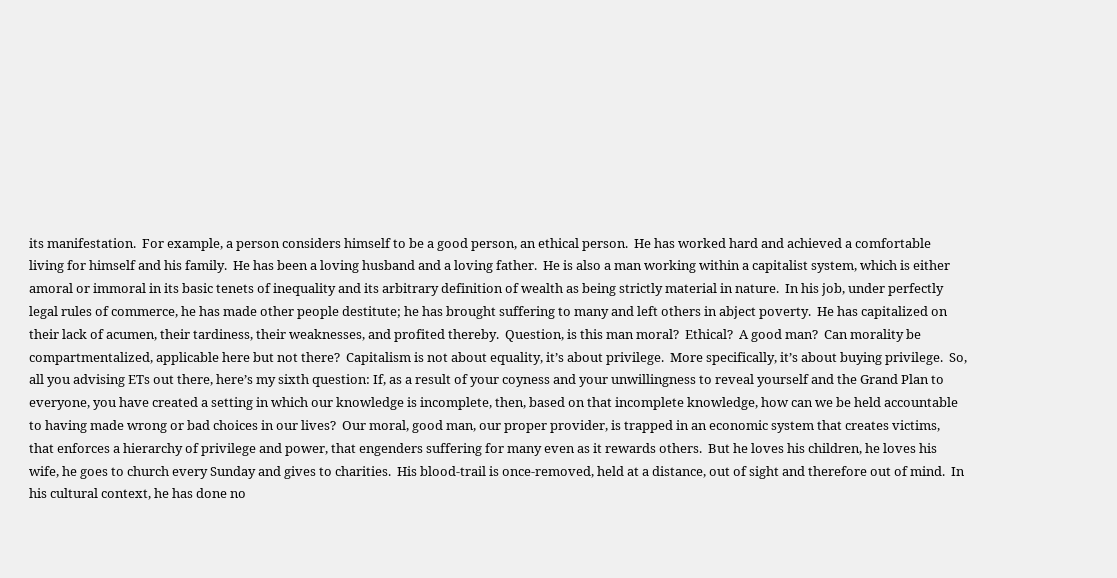its manifestation.  For example, a person considers himself to be a good person, an ethical person.  He has worked hard and achieved a comfortable living for himself and his family.  He has been a loving husband and a loving father.  He is also a man working within a capitalist system, which is either amoral or immoral in its basic tenets of inequality and its arbitrary definition of wealth as being strictly material in nature.  In his job, under perfectly legal rules of commerce, he has made other people destitute; he has brought suffering to many and left others in abject poverty.  He has capitalized on their lack of acumen, their tardiness, their weaknesses, and profited thereby.  Question, is this man moral?  Ethical?  A good man?  Can morality be compartmentalized, applicable here but not there?  Capitalism is not about equality, it’s about privilege.  More specifically, it’s about buying privilege.  So, all you advising ETs out there, here’s my sixth question: If, as a result of your coyness and your unwillingness to reveal yourself and the Grand Plan to everyone, you have created a setting in which our knowledge is incomplete, then, based on that incomplete knowledge, how can we be held accountable to having made wrong or bad choices in our lives?  Our moral, good man, our proper provider, is trapped in an economic system that creates victims, that enforces a hierarchy of privilege and power, that engenders suffering for many even as it rewards others.  But he loves his children, he loves his wife, he goes to church every Sunday and gives to charities.  His blood-trail is once-removed, held at a distance, out of sight and therefore out of mind.  In his cultural context, he has done no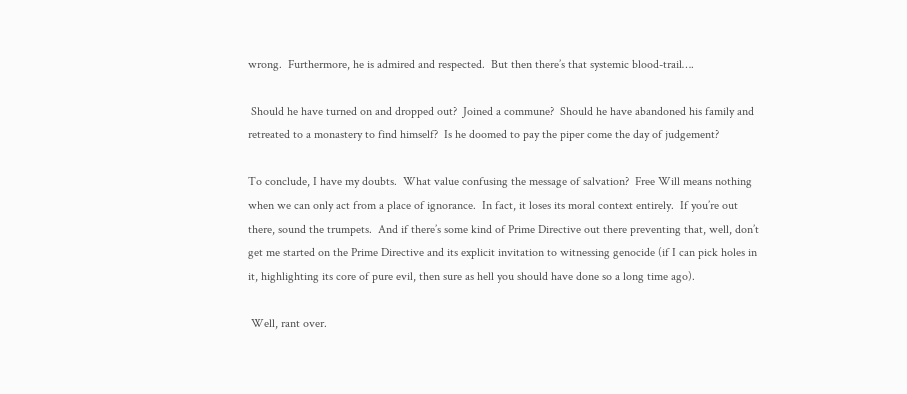wrong.  Furthermore, he is admired and respected.  But then there’s that systemic blood-trail….

 Should he have turned on and dropped out?  Joined a commune?  Should he have abandoned his family and retreated to a monastery to find himself?  Is he doomed to pay the piper come the day of judgement?

To conclude, I have my doubts.  What value confusing the message of salvation?  Free Will means nothing when we can only act from a place of ignorance.  In fact, it loses its moral context entirely.  If you’re out there, sound the trumpets.  And if there’s some kind of Prime Directive out there preventing that, well, don’t get me started on the Prime Directive and its explicit invitation to witnessing genocide (if I can pick holes in it, highlighting its core of pure evil, then sure as hell you should have done so a long time ago).

 Well, rant over.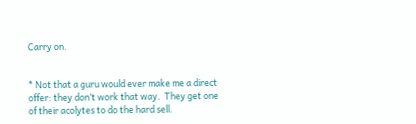Carry on.


* Not that a guru would ever make me a direct offer: they don’t work that way.  They get one of their acolytes to do the hard sell.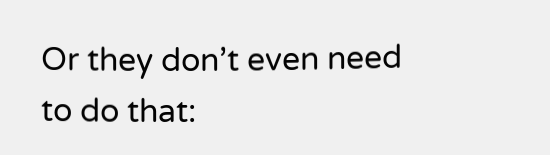Or they don’t even need to do that: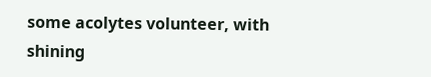some acolytes volunteer, with shining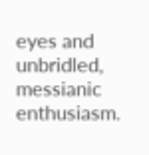eyes and unbridled, messianic enthusiasm.